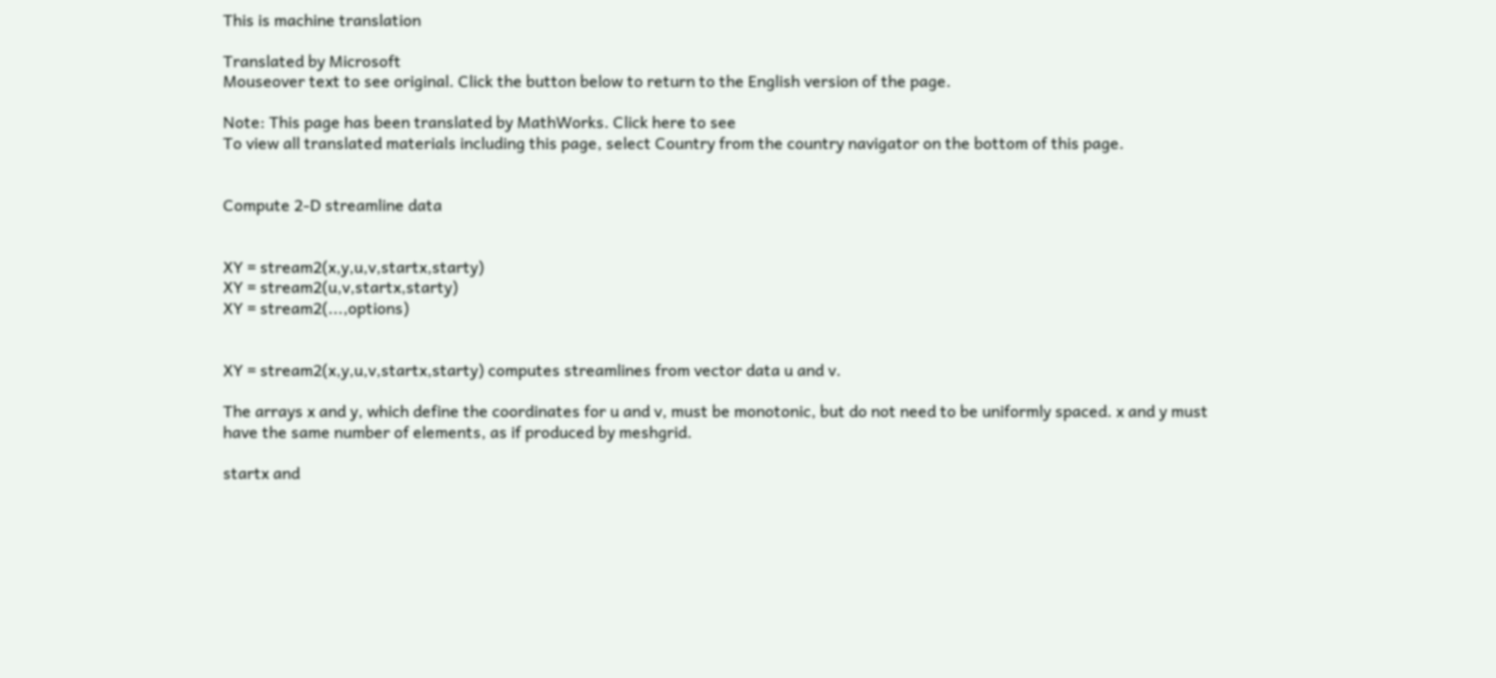This is machine translation

Translated by Microsoft
Mouseover text to see original. Click the button below to return to the English version of the page.

Note: This page has been translated by MathWorks. Click here to see
To view all translated materials including this page, select Country from the country navigator on the bottom of this page.


Compute 2-D streamline data


XY = stream2(x,y,u,v,startx,starty)
XY = stream2(u,v,startx,starty)
XY = stream2(...,options)


XY = stream2(x,y,u,v,startx,starty) computes streamlines from vector data u and v.

The arrays x and y, which define the coordinates for u and v, must be monotonic, but do not need to be uniformly spaced. x and y must have the same number of elements, as if produced by meshgrid.

startx and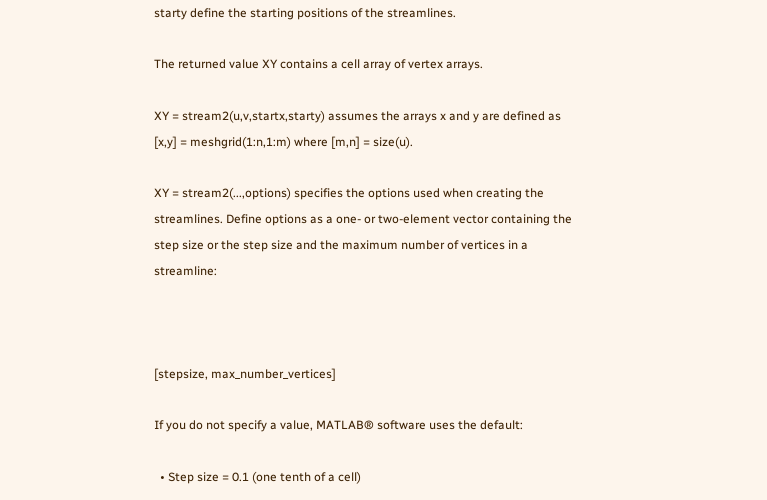starty define the starting positions of the streamlines.

The returned value XY contains a cell array of vertex arrays.

XY = stream2(u,v,startx,starty) assumes the arrays x and y are defined as [x,y] = meshgrid(1:n,1:m) where [m,n] = size(u).

XY = stream2(...,options) specifies the options used when creating the streamlines. Define options as a one- or two-element vector containing the step size or the step size and the maximum number of vertices in a streamline:



[stepsize, max_number_vertices]

If you do not specify a value, MATLAB® software uses the default:

  • Step size = 0.1 (one tenth of a cell)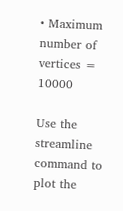• Maximum number of vertices = 10000

Use the streamline command to plot the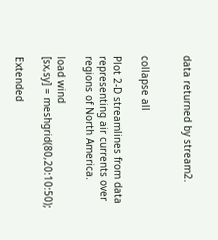data returned by stream2.


collapse all

Plot 2-D streamlines from data representing air currents over regions of North America.

load wind
[sx,sy] = meshgrid(80,20:10:50);

Extended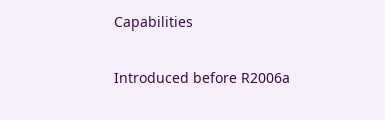Capabilities

Introduced before R2006a